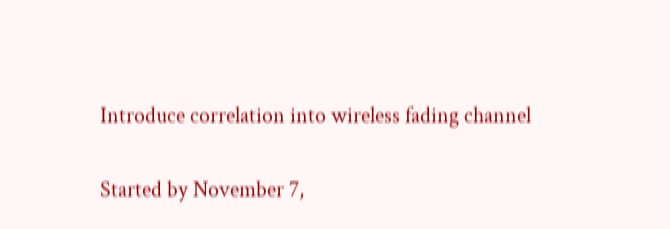Introduce correlation into wireless fading channel

Started by November 7,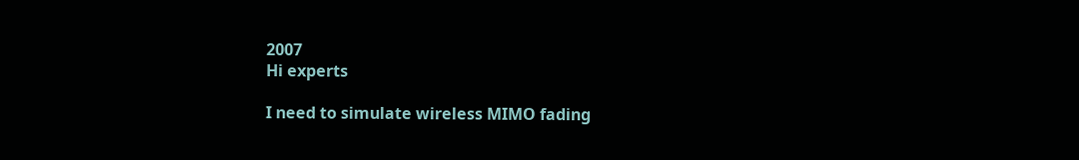2007
Hi experts

I need to simulate wireless MIMO fading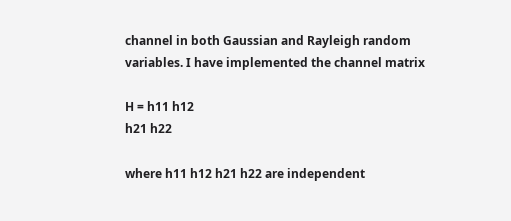channel in both Gaussian and Rayleigh random variables. I have implemented the channel matrix

H = h11 h12
h21 h22

where h11 h12 h21 h22 are independent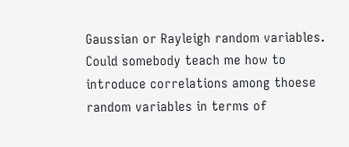Gaussian or Rayleigh random variables. Could somebody teach me how to introduce correlations among thoese random variables in terms of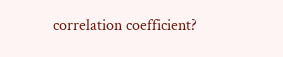correlation coefficient?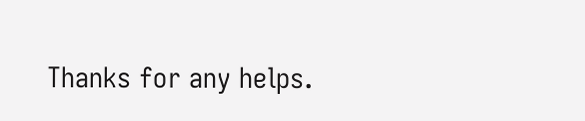Thanks for any helps.